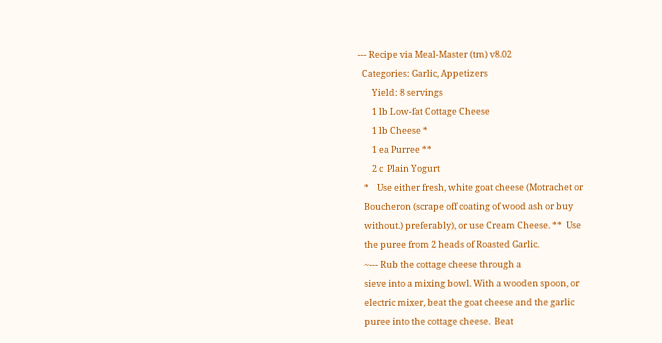--- Recipe via Meal-Master (tm) v8.02
  Categories: Garlic, Appetizers
       Yield: 8 servings
       1 lb Low-fat Cottage Cheese
       1 lb Cheese *
       1 ea Purree **
       2 c  Plain Yogurt
   *    Use either fresh, white goat cheese (Motrachet or
   Boucheron (scrape off coating of wood ash or buy
   without.) preferably), or use Cream Cheese. **  Use
   the puree from 2 heads of Roasted Garlic.
   ~--- Rub the cottage cheese through a
   sieve into a mixing bowl. With a wooden spoon, or
   electric mixer, beat the goat cheese and the garlic
   puree into the cottage cheese.  Beat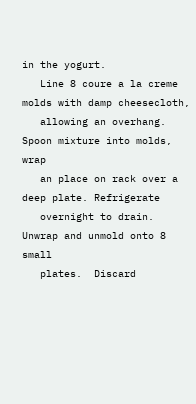in the yogurt.
   Line 8 coure a la creme molds with damp cheesecloth,
   allowing an overhang. Spoon mixture into molds, wrap
   an place on rack over a deep plate. Refrigerate
   overnight to drain. Unwrap and unmold onto 8 small
   plates.  Discard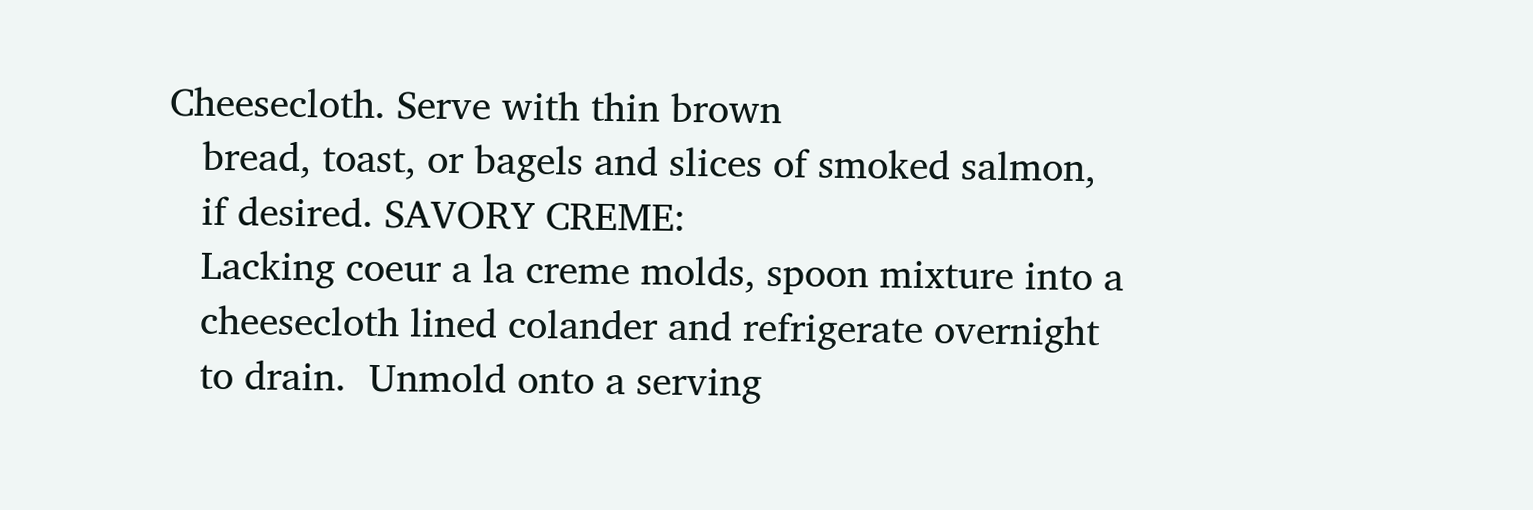Cheesecloth. Serve with thin brown
   bread, toast, or bagels and slices of smoked salmon,
   if desired. SAVORY CREME:
   Lacking coeur a la creme molds, spoon mixture into a
   cheesecloth lined colander and refrigerate overnight
   to drain.  Unmold onto a serving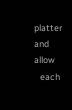platter and allow
   each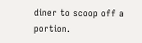diner to scoop off a portion.